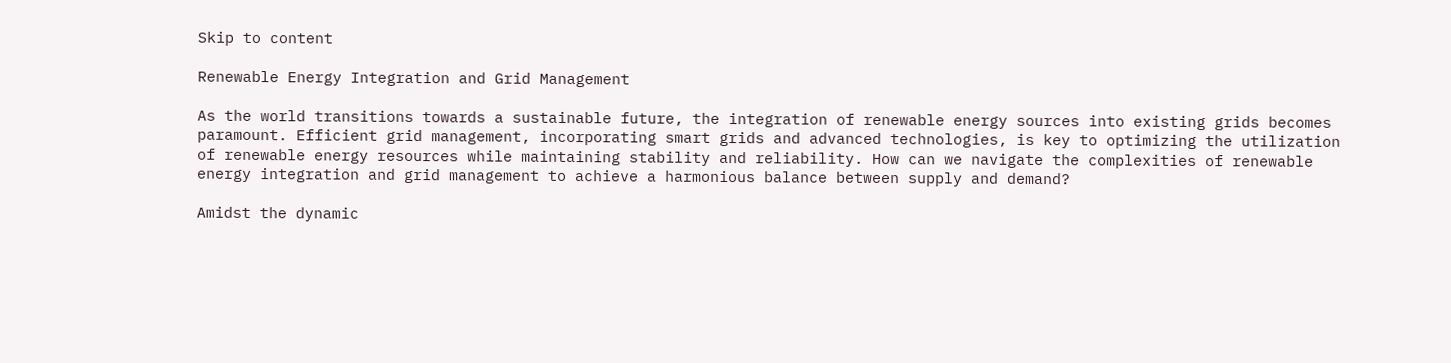Skip to content

Renewable Energy Integration and Grid Management

As the world transitions towards a sustainable future, the integration of renewable energy sources into existing grids becomes paramount. Efficient grid management, incorporating smart grids and advanced technologies, is key to optimizing the utilization of renewable energy resources while maintaining stability and reliability. How can we navigate the complexities of renewable energy integration and grid management to achieve a harmonious balance between supply and demand?

Amidst the dynamic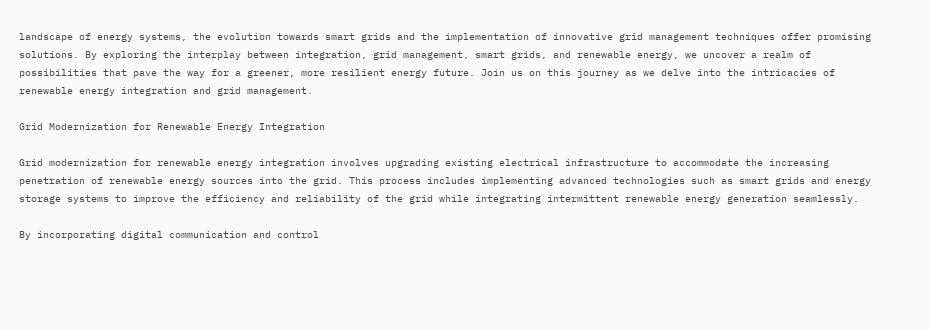landscape of energy systems, the evolution towards smart grids and the implementation of innovative grid management techniques offer promising solutions. By exploring the interplay between integration, grid management, smart grids, and renewable energy, we uncover a realm of possibilities that pave the way for a greener, more resilient energy future. Join us on this journey as we delve into the intricacies of renewable energy integration and grid management.

Grid Modernization for Renewable Energy Integration

Grid modernization for renewable energy integration involves upgrading existing electrical infrastructure to accommodate the increasing penetration of renewable energy sources into the grid. This process includes implementing advanced technologies such as smart grids and energy storage systems to improve the efficiency and reliability of the grid while integrating intermittent renewable energy generation seamlessly.

By incorporating digital communication and control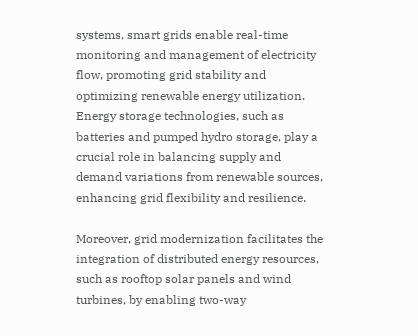systems, smart grids enable real-time monitoring and management of electricity flow, promoting grid stability and optimizing renewable energy utilization. Energy storage technologies, such as batteries and pumped hydro storage, play a crucial role in balancing supply and demand variations from renewable sources, enhancing grid flexibility and resilience.

Moreover, grid modernization facilitates the integration of distributed energy resources, such as rooftop solar panels and wind turbines, by enabling two-way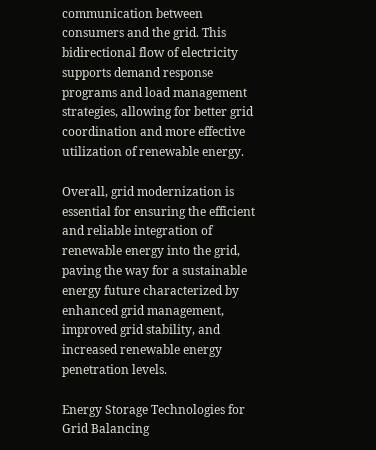communication between consumers and the grid. This bidirectional flow of electricity supports demand response programs and load management strategies, allowing for better grid coordination and more effective utilization of renewable energy.

Overall, grid modernization is essential for ensuring the efficient and reliable integration of renewable energy into the grid, paving the way for a sustainable energy future characterized by enhanced grid management, improved grid stability, and increased renewable energy penetration levels.

Energy Storage Technologies for Grid Balancing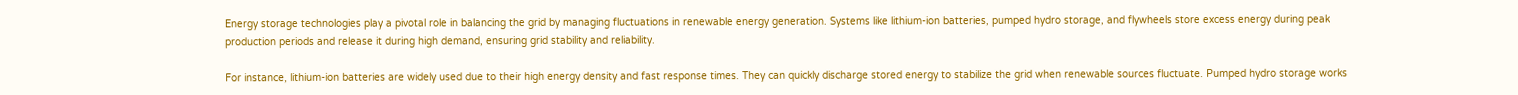Energy storage technologies play a pivotal role in balancing the grid by managing fluctuations in renewable energy generation. Systems like lithium-ion batteries, pumped hydro storage, and flywheels store excess energy during peak production periods and release it during high demand, ensuring grid stability and reliability.

For instance, lithium-ion batteries are widely used due to their high energy density and fast response times. They can quickly discharge stored energy to stabilize the grid when renewable sources fluctuate. Pumped hydro storage works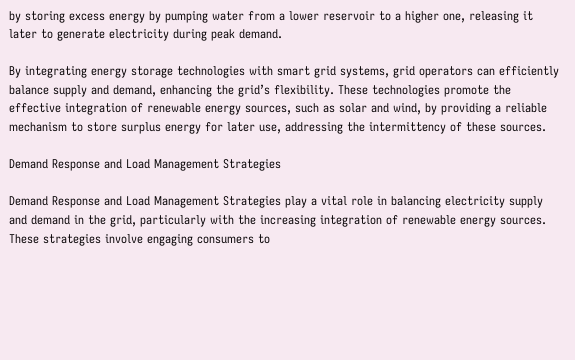by storing excess energy by pumping water from a lower reservoir to a higher one, releasing it later to generate electricity during peak demand.

By integrating energy storage technologies with smart grid systems, grid operators can efficiently balance supply and demand, enhancing the grid’s flexibility. These technologies promote the effective integration of renewable energy sources, such as solar and wind, by providing a reliable mechanism to store surplus energy for later use, addressing the intermittency of these sources.

Demand Response and Load Management Strategies

Demand Response and Load Management Strategies play a vital role in balancing electricity supply and demand in the grid, particularly with the increasing integration of renewable energy sources. These strategies involve engaging consumers to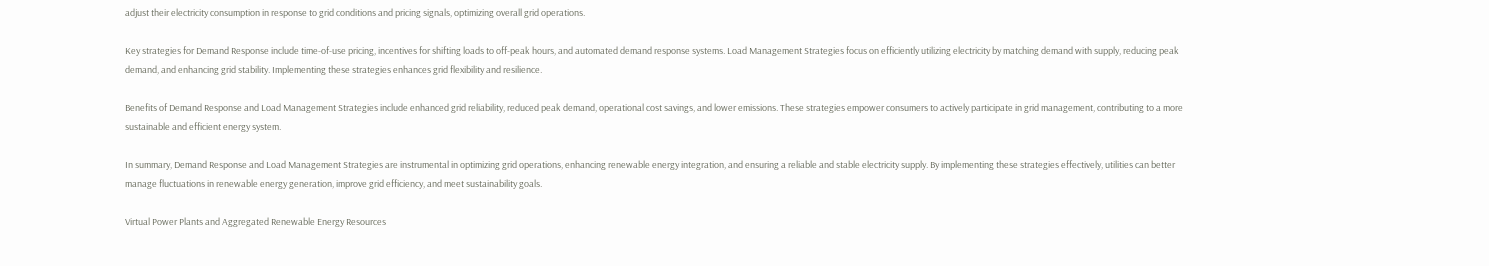adjust their electricity consumption in response to grid conditions and pricing signals, optimizing overall grid operations.

Key strategies for Demand Response include time-of-use pricing, incentives for shifting loads to off-peak hours, and automated demand response systems. Load Management Strategies focus on efficiently utilizing electricity by matching demand with supply, reducing peak demand, and enhancing grid stability. Implementing these strategies enhances grid flexibility and resilience.

Benefits of Demand Response and Load Management Strategies include enhanced grid reliability, reduced peak demand, operational cost savings, and lower emissions. These strategies empower consumers to actively participate in grid management, contributing to a more sustainable and efficient energy system.

In summary, Demand Response and Load Management Strategies are instrumental in optimizing grid operations, enhancing renewable energy integration, and ensuring a reliable and stable electricity supply. By implementing these strategies effectively, utilities can better manage fluctuations in renewable energy generation, improve grid efficiency, and meet sustainability goals.

Virtual Power Plants and Aggregated Renewable Energy Resources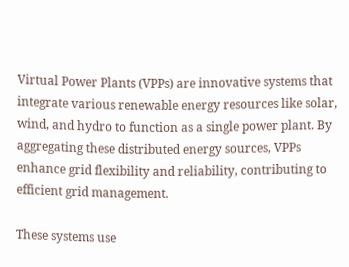Virtual Power Plants (VPPs) are innovative systems that integrate various renewable energy resources like solar, wind, and hydro to function as a single power plant. By aggregating these distributed energy sources, VPPs enhance grid flexibility and reliability, contributing to efficient grid management.

These systems use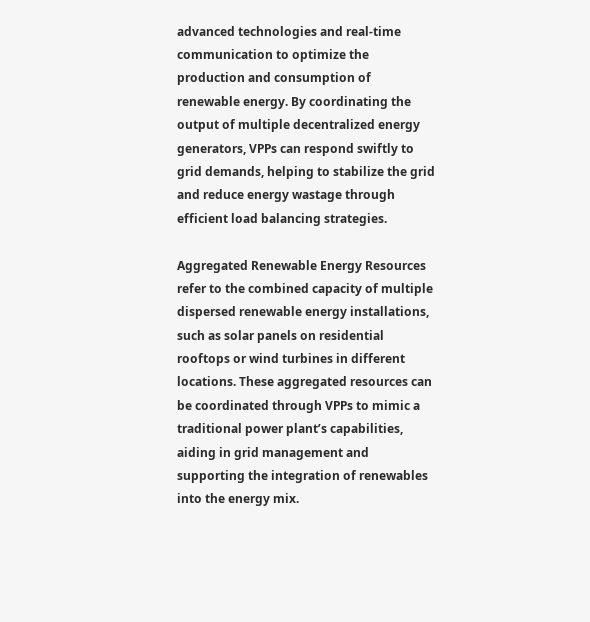advanced technologies and real-time communication to optimize the production and consumption of renewable energy. By coordinating the output of multiple decentralized energy generators, VPPs can respond swiftly to grid demands, helping to stabilize the grid and reduce energy wastage through efficient load balancing strategies.

Aggregated Renewable Energy Resources refer to the combined capacity of multiple dispersed renewable energy installations, such as solar panels on residential rooftops or wind turbines in different locations. These aggregated resources can be coordinated through VPPs to mimic a traditional power plant’s capabilities, aiding in grid management and supporting the integration of renewables into the energy mix.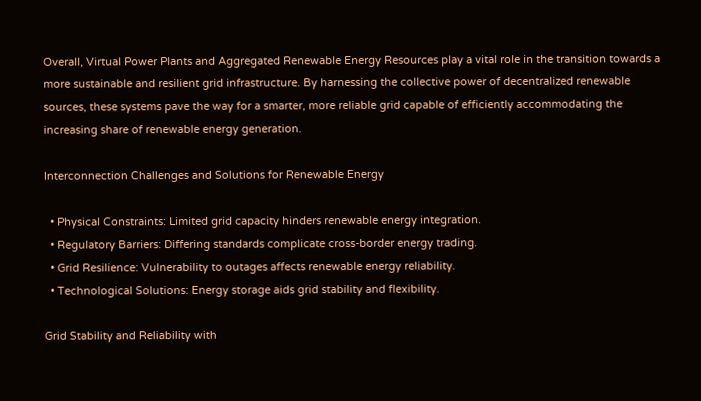Overall, Virtual Power Plants and Aggregated Renewable Energy Resources play a vital role in the transition towards a more sustainable and resilient grid infrastructure. By harnessing the collective power of decentralized renewable sources, these systems pave the way for a smarter, more reliable grid capable of efficiently accommodating the increasing share of renewable energy generation.

Interconnection Challenges and Solutions for Renewable Energy

  • Physical Constraints: Limited grid capacity hinders renewable energy integration.
  • Regulatory Barriers: Differing standards complicate cross-border energy trading.
  • Grid Resilience: Vulnerability to outages affects renewable energy reliability.
  • Technological Solutions: Energy storage aids grid stability and flexibility.

Grid Stability and Reliability with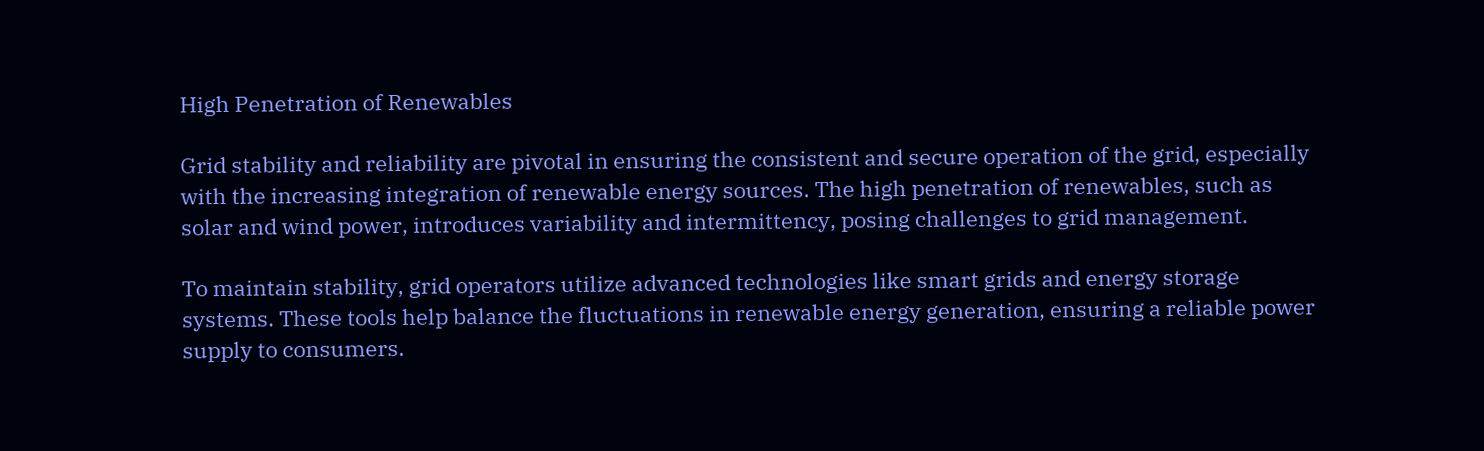High Penetration of Renewables

Grid stability and reliability are pivotal in ensuring the consistent and secure operation of the grid, especially with the increasing integration of renewable energy sources. The high penetration of renewables, such as solar and wind power, introduces variability and intermittency, posing challenges to grid management.

To maintain stability, grid operators utilize advanced technologies like smart grids and energy storage systems. These tools help balance the fluctuations in renewable energy generation, ensuring a reliable power supply to consumers.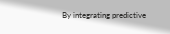By integrating predictive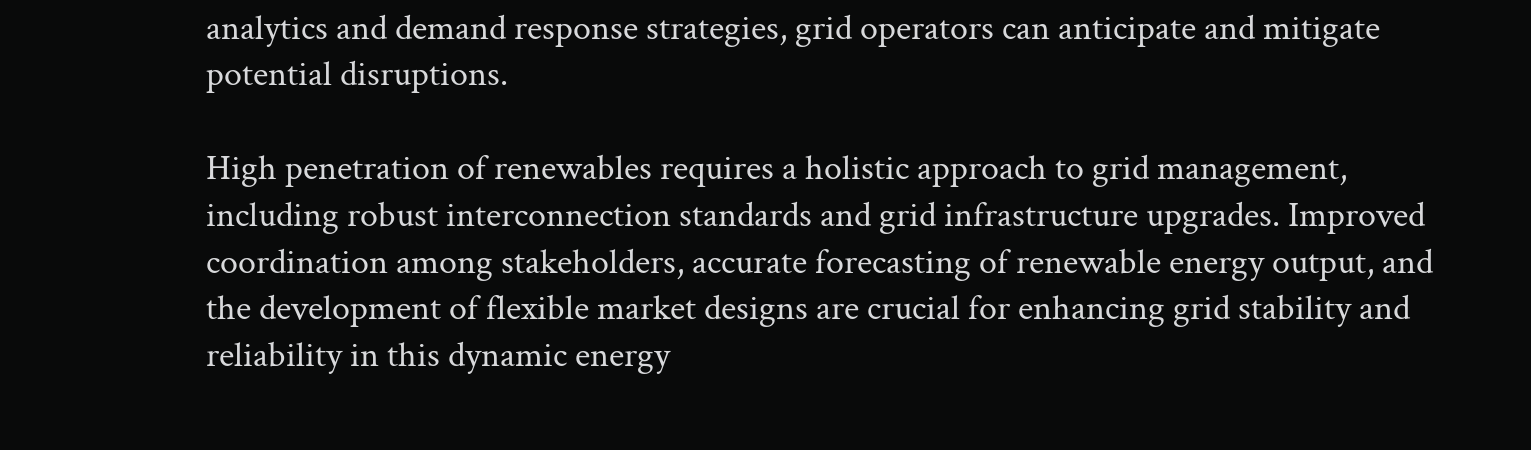analytics and demand response strategies, grid operators can anticipate and mitigate potential disruptions.

High penetration of renewables requires a holistic approach to grid management, including robust interconnection standards and grid infrastructure upgrades. Improved coordination among stakeholders, accurate forecasting of renewable energy output, and the development of flexible market designs are crucial for enhancing grid stability and reliability in this dynamic energy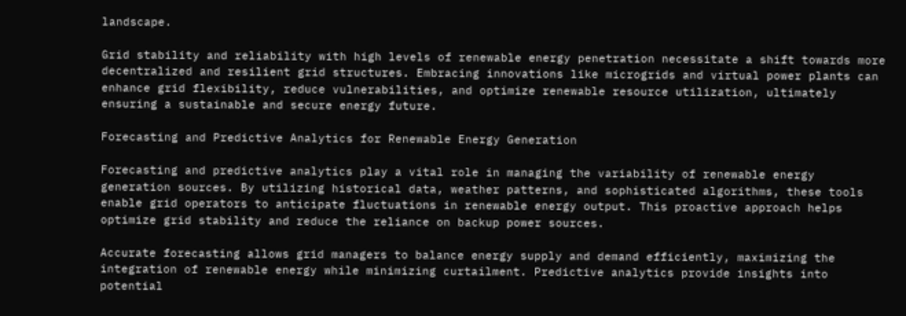landscape.

Grid stability and reliability with high levels of renewable energy penetration necessitate a shift towards more decentralized and resilient grid structures. Embracing innovations like microgrids and virtual power plants can enhance grid flexibility, reduce vulnerabilities, and optimize renewable resource utilization, ultimately ensuring a sustainable and secure energy future.

Forecasting and Predictive Analytics for Renewable Energy Generation

Forecasting and predictive analytics play a vital role in managing the variability of renewable energy generation sources. By utilizing historical data, weather patterns, and sophisticated algorithms, these tools enable grid operators to anticipate fluctuations in renewable energy output. This proactive approach helps optimize grid stability and reduce the reliance on backup power sources.

Accurate forecasting allows grid managers to balance energy supply and demand efficiently, maximizing the integration of renewable energy while minimizing curtailment. Predictive analytics provide insights into potential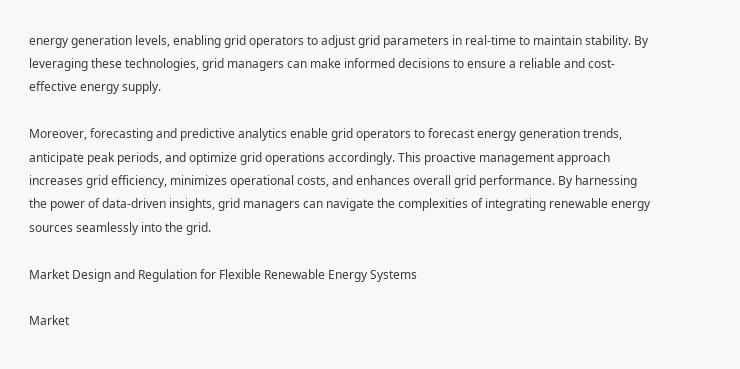energy generation levels, enabling grid operators to adjust grid parameters in real-time to maintain stability. By leveraging these technologies, grid managers can make informed decisions to ensure a reliable and cost-effective energy supply.

Moreover, forecasting and predictive analytics enable grid operators to forecast energy generation trends, anticipate peak periods, and optimize grid operations accordingly. This proactive management approach increases grid efficiency, minimizes operational costs, and enhances overall grid performance. By harnessing the power of data-driven insights, grid managers can navigate the complexities of integrating renewable energy sources seamlessly into the grid.

Market Design and Regulation for Flexible Renewable Energy Systems

Market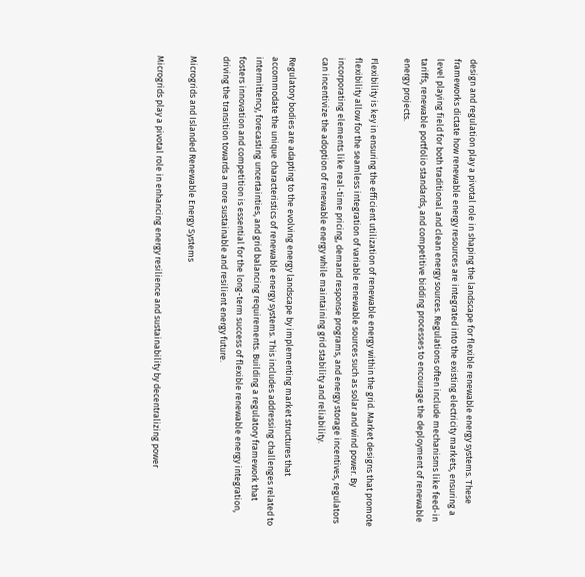design and regulation play a pivotal role in shaping the landscape for flexible renewable energy systems. These frameworks dictate how renewable energy resources are integrated into the existing electricity markets, ensuring a level playing field for both traditional and clean energy sources. Regulations often include mechanisms like feed-in tariffs, renewable portfolio standards, and competitive bidding processes to encourage the deployment of renewable energy projects.

Flexibility is key in ensuring the efficient utilization of renewable energy within the grid. Market designs that promote flexibility allow for the seamless integration of variable renewable sources such as solar and wind power. By incorporating elements like real-time pricing, demand response programs, and energy storage incentives, regulators can incentivize the adoption of renewable energy while maintaining grid stability and reliability.

Regulatory bodies are adapting to the evolving energy landscape by implementing market structures that accommodate the unique characteristics of renewable energy systems. This includes addressing challenges related to intermittency, forecasting uncertainties, and grid balancing requirements. Building a regulatory framework that fosters innovation and competition is essential for the long-term success of flexible renewable energy integration, driving the transition towards a more sustainable and resilient energy future.

Microgrids and Islanded Renewable Energy Systems

Microgrids play a pivotal role in enhancing energy resilience and sustainability by decentralizing power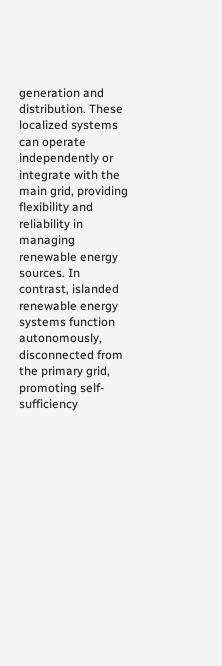generation and distribution. These localized systems can operate independently or integrate with the main grid, providing flexibility and reliability in managing renewable energy sources. In contrast, islanded renewable energy systems function autonomously, disconnected from the primary grid, promoting self-sufficiency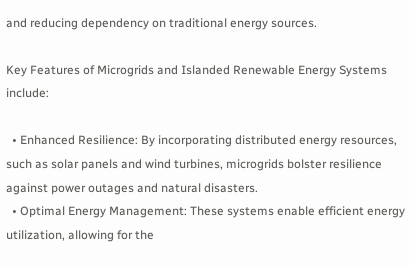and reducing dependency on traditional energy sources.

Key Features of Microgrids and Islanded Renewable Energy Systems include:

  • Enhanced Resilience: By incorporating distributed energy resources, such as solar panels and wind turbines, microgrids bolster resilience against power outages and natural disasters.
  • Optimal Energy Management: These systems enable efficient energy utilization, allowing for the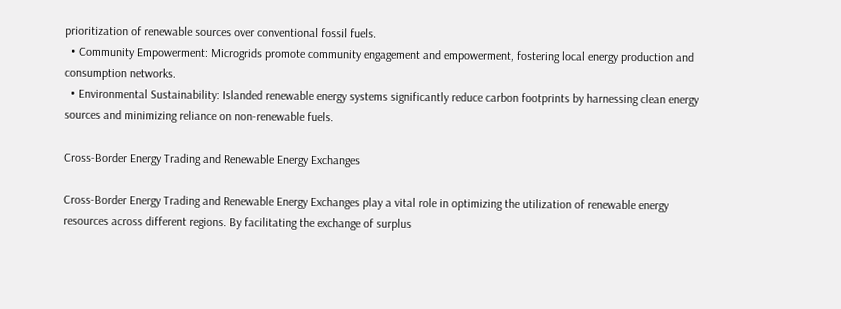prioritization of renewable sources over conventional fossil fuels.
  • Community Empowerment: Microgrids promote community engagement and empowerment, fostering local energy production and consumption networks.
  • Environmental Sustainability: Islanded renewable energy systems significantly reduce carbon footprints by harnessing clean energy sources and minimizing reliance on non-renewable fuels.

Cross-Border Energy Trading and Renewable Energy Exchanges

Cross-Border Energy Trading and Renewable Energy Exchanges play a vital role in optimizing the utilization of renewable energy resources across different regions. By facilitating the exchange of surplus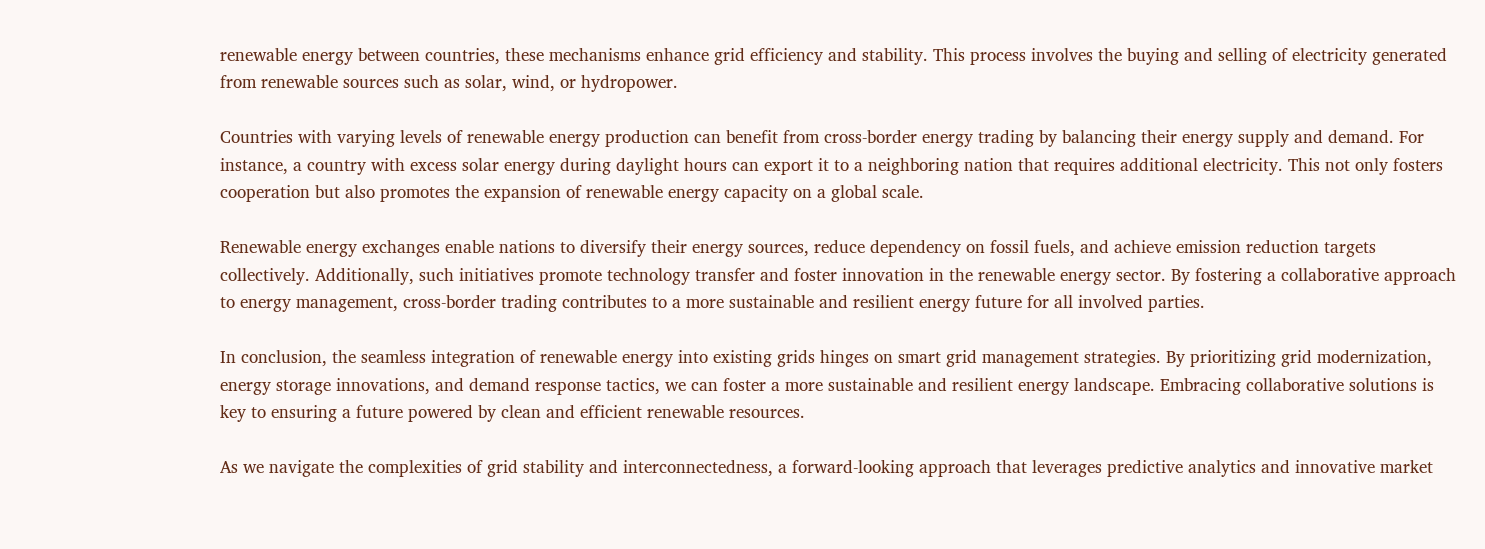renewable energy between countries, these mechanisms enhance grid efficiency and stability. This process involves the buying and selling of electricity generated from renewable sources such as solar, wind, or hydropower.

Countries with varying levels of renewable energy production can benefit from cross-border energy trading by balancing their energy supply and demand. For instance, a country with excess solar energy during daylight hours can export it to a neighboring nation that requires additional electricity. This not only fosters cooperation but also promotes the expansion of renewable energy capacity on a global scale.

Renewable energy exchanges enable nations to diversify their energy sources, reduce dependency on fossil fuels, and achieve emission reduction targets collectively. Additionally, such initiatives promote technology transfer and foster innovation in the renewable energy sector. By fostering a collaborative approach to energy management, cross-border trading contributes to a more sustainable and resilient energy future for all involved parties.

In conclusion, the seamless integration of renewable energy into existing grids hinges on smart grid management strategies. By prioritizing grid modernization, energy storage innovations, and demand response tactics, we can foster a more sustainable and resilient energy landscape. Embracing collaborative solutions is key to ensuring a future powered by clean and efficient renewable resources.

As we navigate the complexities of grid stability and interconnectedness, a forward-looking approach that leverages predictive analytics and innovative market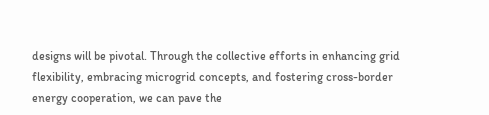designs will be pivotal. Through the collective efforts in enhancing grid flexibility, embracing microgrid concepts, and fostering cross-border energy cooperation, we can pave the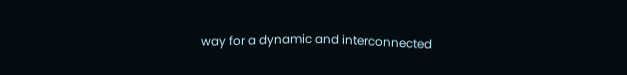way for a dynamic and interconnected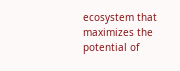ecosystem that maximizes the potential of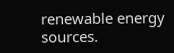renewable energy sources.